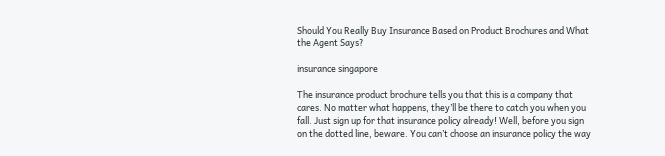Should You Really Buy Insurance Based on Product Brochures and What the Agent Says?

insurance singapore

The insurance product brochure tells you that this is a company that cares. No matter what happens, they’ll be there to catch you when you fall. Just sign up for that insurance policy already! Well, before you sign on the dotted line, beware. You can’t choose an insurance policy the way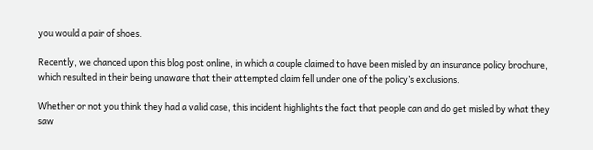you would a pair of shoes.

Recently, we chanced upon this blog post online, in which a couple claimed to have been misled by an insurance policy brochure, which resulted in their being unaware that their attempted claim fell under one of the policy’s exclusions.

Whether or not you think they had a valid case, this incident highlights the fact that people can and do get misled by what they saw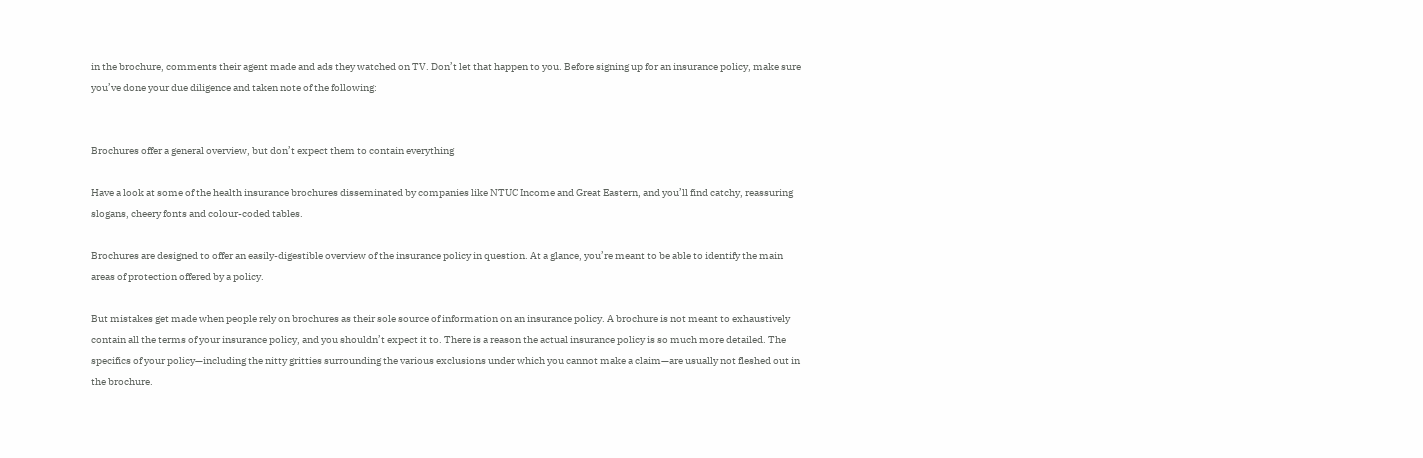in the brochure, comments their agent made and ads they watched on TV. Don’t let that happen to you. Before signing up for an insurance policy, make sure you’ve done your due diligence and taken note of the following:


Brochures offer a general overview, but don’t expect them to contain everything

Have a look at some of the health insurance brochures disseminated by companies like NTUC Income and Great Eastern, and you’ll find catchy, reassuring slogans, cheery fonts and colour-coded tables.

Brochures are designed to offer an easily-digestible overview of the insurance policy in question. At a glance, you’re meant to be able to identify the main areas of protection offered by a policy.

But mistakes get made when people rely on brochures as their sole source of information on an insurance policy. A brochure is not meant to exhaustively contain all the terms of your insurance policy, and you shouldn’t expect it to. There is a reason the actual insurance policy is so much more detailed. The specifics of your policy—including the nitty gritties surrounding the various exclusions under which you cannot make a claim—are usually not fleshed out in the brochure.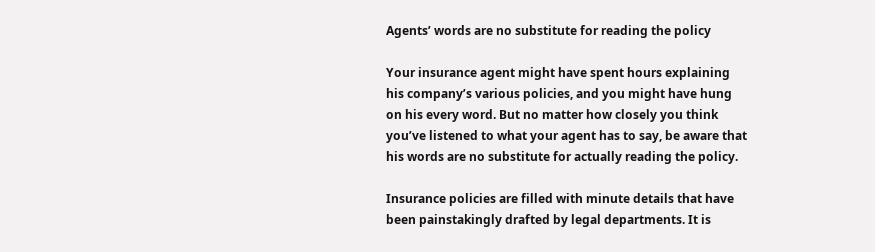Agents’ words are no substitute for reading the policy

Your insurance agent might have spent hours explaining his company’s various policies, and you might have hung on his every word. But no matter how closely you think you’ve listened to what your agent has to say, be aware that his words are no substitute for actually reading the policy.

Insurance policies are filled with minute details that have been painstakingly drafted by legal departments. It is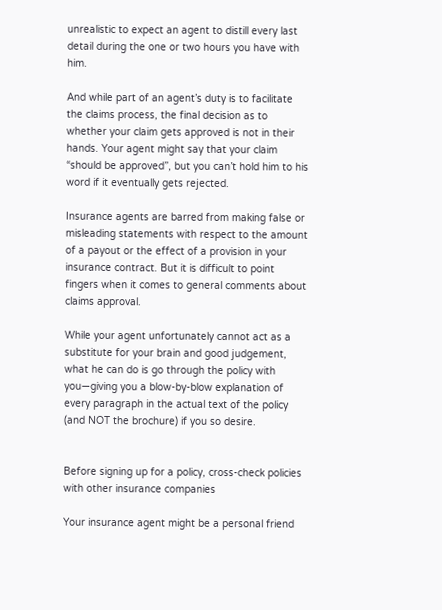unrealistic to expect an agent to distill every last detail during the one or two hours you have with him.

And while part of an agent’s duty is to facilitate the claims process, the final decision as to whether your claim gets approved is not in their hands. Your agent might say that your claim “should be approved”, but you can’t hold him to his word if it eventually gets rejected.

Insurance agents are barred from making false or misleading statements with respect to the amount of a payout or the effect of a provision in your insurance contract. But it is difficult to point fingers when it comes to general comments about claims approval.

While your agent unfortunately cannot act as a substitute for your brain and good judgement, what he can do is go through the policy with you—giving you a blow-by-blow explanation of every paragraph in the actual text of the policy (and NOT the brochure) if you so desire.


Before signing up for a policy, cross-check policies with other insurance companies

Your insurance agent might be a personal friend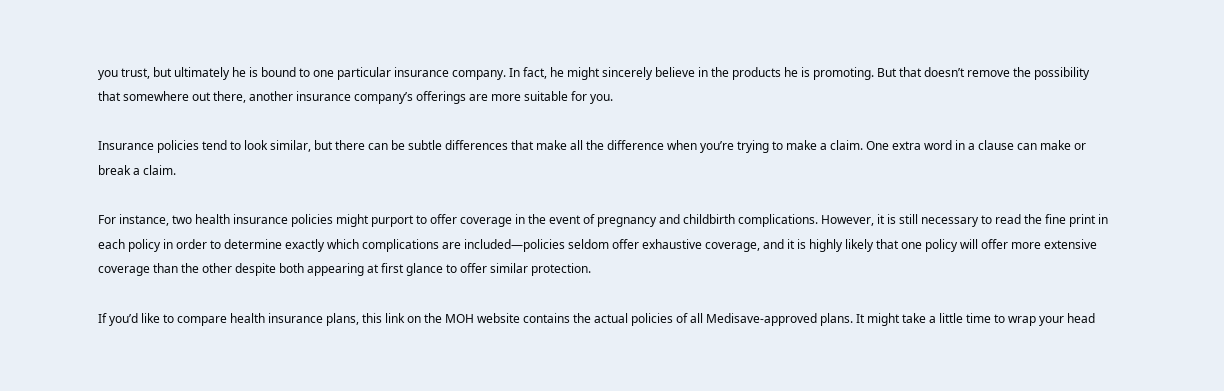you trust, but ultimately he is bound to one particular insurance company. In fact, he might sincerely believe in the products he is promoting. But that doesn’t remove the possibility that somewhere out there, another insurance company’s offerings are more suitable for you.

Insurance policies tend to look similar, but there can be subtle differences that make all the difference when you’re trying to make a claim. One extra word in a clause can make or break a claim.

For instance, two health insurance policies might purport to offer coverage in the event of pregnancy and childbirth complications. However, it is still necessary to read the fine print in each policy in order to determine exactly which complications are included—policies seldom offer exhaustive coverage, and it is highly likely that one policy will offer more extensive coverage than the other despite both appearing at first glance to offer similar protection.

If you’d like to compare health insurance plans, this link on the MOH website contains the actual policies of all Medisave-approved plans. It might take a little time to wrap your head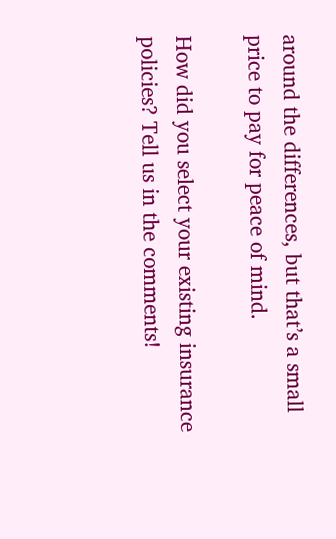around the differences, but that’s a small price to pay for peace of mind.

How did you select your existing insurance policies? Tell us in the comments!